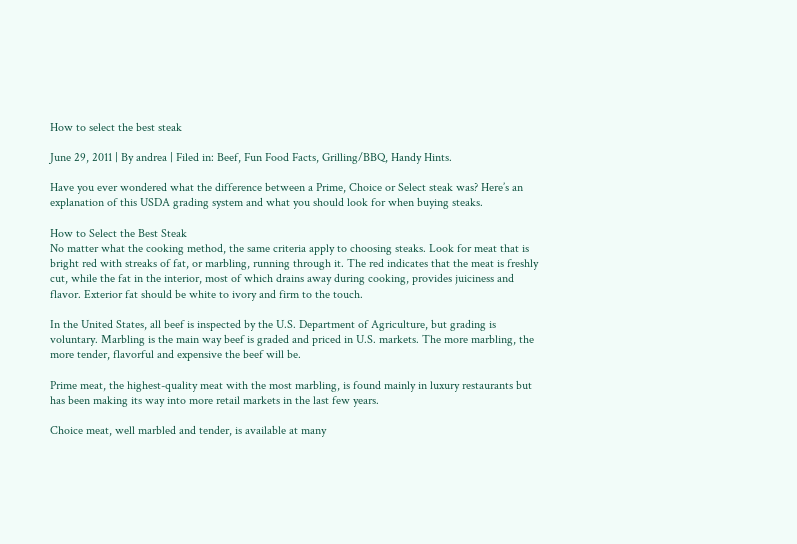How to select the best steak

June 29, 2011 | By andrea | Filed in: Beef, Fun Food Facts, Grilling/BBQ, Handy Hints.

Have you ever wondered what the difference between a Prime, Choice or Select steak was? Here’s an explanation of this USDA grading system and what you should look for when buying steaks.

How to Select the Best Steak
No matter what the cooking method, the same criteria apply to choosing steaks. Look for meat that is bright red with streaks of fat, or marbling, running through it. The red indicates that the meat is freshly cut, while the fat in the interior, most of which drains away during cooking, provides juiciness and flavor. Exterior fat should be white to ivory and firm to the touch.

In the United States, all beef is inspected by the U.S. Department of Agriculture, but grading is voluntary. Marbling is the main way beef is graded and priced in U.S. markets. The more marbling, the more tender, flavorful and expensive the beef will be.

Prime meat, the highest-quality meat with the most marbling, is found mainly in luxury restaurants but has been making its way into more retail markets in the last few years.

Choice meat, well marbled and tender, is available at many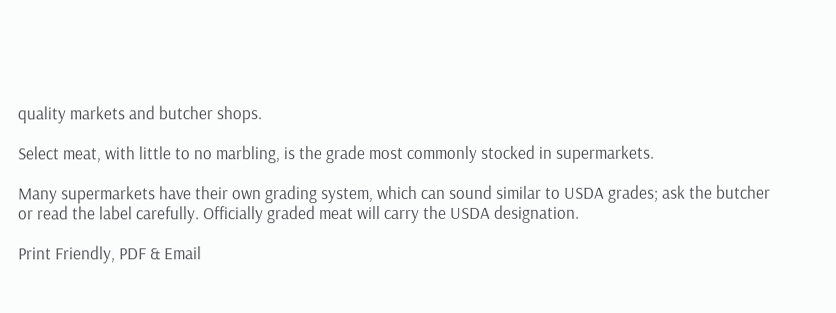quality markets and butcher shops.

Select meat, with little to no marbling, is the grade most commonly stocked in supermarkets.

Many supermarkets have their own grading system, which can sound similar to USDA grades; ask the butcher or read the label carefully. Officially graded meat will carry the USDA designation.

Print Friendly, PDF & Email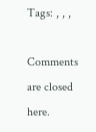Tags: , , ,

Comments are closed here.